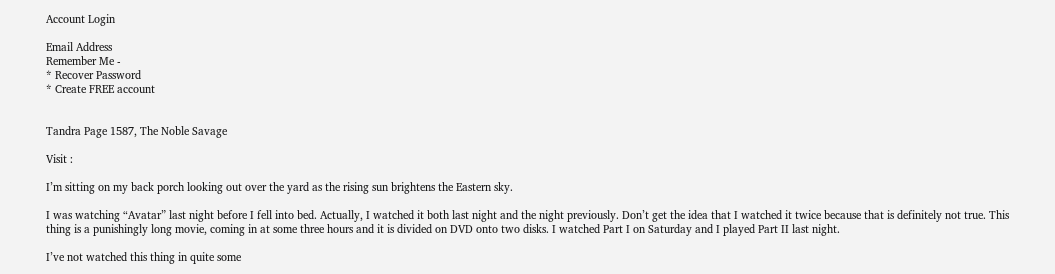Account Login

Email Address
Remember Me -
* Recover Password
* Create FREE account


Tandra Page 1587, The Noble Savage

Visit :

I’m sitting on my back porch looking out over the yard as the rising sun brightens the Eastern sky.

I was watching “Avatar” last night before I fell into bed. Actually, I watched it both last night and the night previously. Don’t get the idea that I watched it twice because that is definitely not true. This thing is a punishingly long movie, coming in at some three hours and it is divided on DVD onto two disks. I watched Part I on Saturday and I played Part II last night.

I’ve not watched this thing in quite some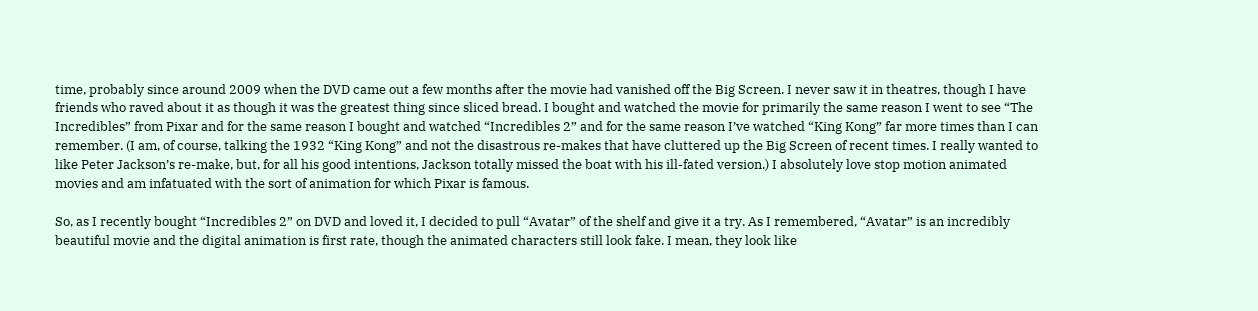time, probably since around 2009 when the DVD came out a few months after the movie had vanished off the Big Screen. I never saw it in theatres, though I have friends who raved about it as though it was the greatest thing since sliced bread. I bought and watched the movie for primarily the same reason I went to see “The Incredibles” from Pixar and for the same reason I bought and watched “Incredibles 2” and for the same reason I’ve watched “King Kong” far more times than I can remember. (I am, of course, talking the 1932 “King Kong” and not the disastrous re-makes that have cluttered up the Big Screen of recent times. I really wanted to like Peter Jackson’s re-make, but, for all his good intentions, Jackson totally missed the boat with his ill-fated version.) I absolutely love stop motion animated movies and am infatuated with the sort of animation for which Pixar is famous.

So, as I recently bought “Incredibles 2” on DVD and loved it, I decided to pull “Avatar” of the shelf and give it a try. As I remembered, “Avatar” is an incredibly beautiful movie and the digital animation is first rate, though the animated characters still look fake. I mean, they look like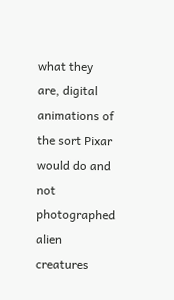what they are, digital animations of the sort Pixar would do and not photographed alien creatures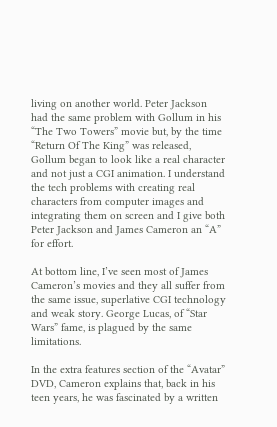living on another world. Peter Jackson had the same problem with Gollum in his “The Two Towers” movie but, by the time “Return Of The King” was released, Gollum began to look like a real character and not just a CGI animation. I understand the tech problems with creating real characters from computer images and integrating them on screen and I give both Peter Jackson and James Cameron an “A” for effort.

At bottom line, I’ve seen most of James Cameron’s movies and they all suffer from the same issue, superlative CGI technology and weak story. George Lucas, of “Star Wars” fame, is plagued by the same limitations.

In the extra features section of the “Avatar” DVD, Cameron explains that, back in his teen years, he was fascinated by a written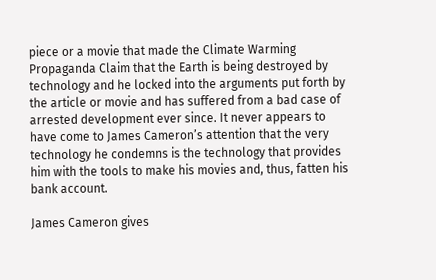piece or a movie that made the Climate Warming Propaganda Claim that the Earth is being destroyed by technology and he locked into the arguments put forth by the article or movie and has suffered from a bad case of arrested development ever since. It never appears to have come to James Cameron’s attention that the very technology he condemns is the technology that provides him with the tools to make his movies and, thus, fatten his bank account.

James Cameron gives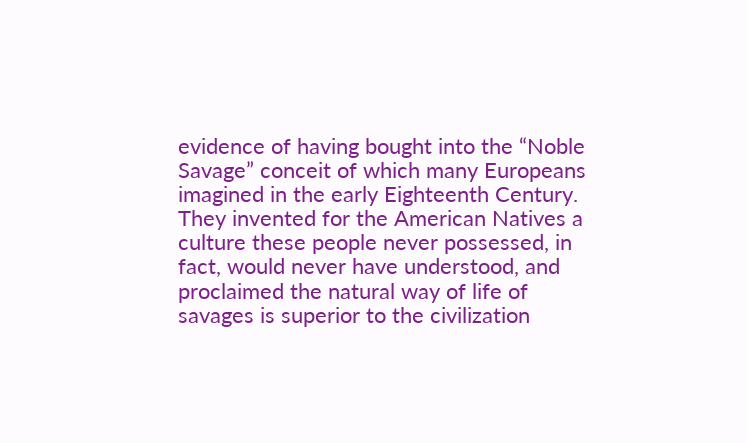evidence of having bought into the “Noble Savage” conceit of which many Europeans imagined in the early Eighteenth Century. They invented for the American Natives a culture these people never possessed, in fact, would never have understood, and proclaimed the natural way of life of savages is superior to the civilization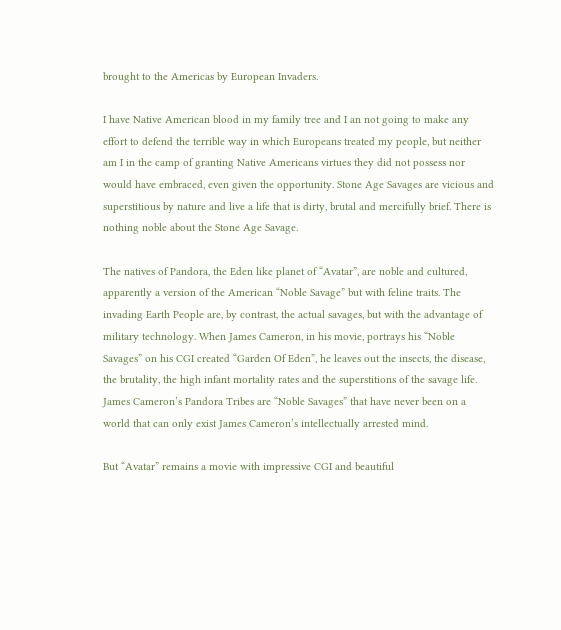brought to the Americas by European Invaders.

I have Native American blood in my family tree and I an not going to make any effort to defend the terrible way in which Europeans treated my people, but neither am I in the camp of granting Native Americans virtues they did not possess nor would have embraced, even given the opportunity. Stone Age Savages are vicious and superstitious by nature and live a life that is dirty, brutal and mercifully brief. There is nothing noble about the Stone Age Savage.

The natives of Pandora, the Eden like planet of “Avatar”, are noble and cultured, apparently a version of the American “Noble Savage” but with feline traits. The invading Earth People are, by contrast, the actual savages, but with the advantage of military technology. When James Cameron, in his movie, portrays his “Noble Savages” on his CGI created “Garden Of Eden”, he leaves out the insects, the disease, the brutality, the high infant mortality rates and the superstitions of the savage life. James Cameron’s Pandora Tribes are “Noble Savages” that have never been on a world that can only exist James Cameron’s intellectually arrested mind.

But “Avatar” remains a movie with impressive CGI and beautiful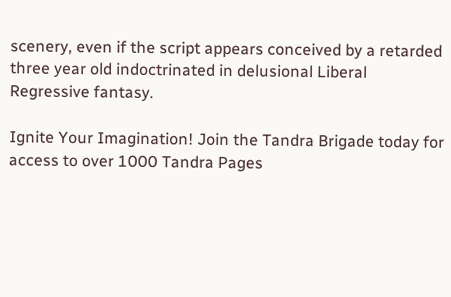scenery, even if the script appears conceived by a retarded three year old indoctrinated in delusional Liberal Regressive fantasy.

Ignite Your Imagination! Join the Tandra Brigade today for access to over 1000 Tandra Pages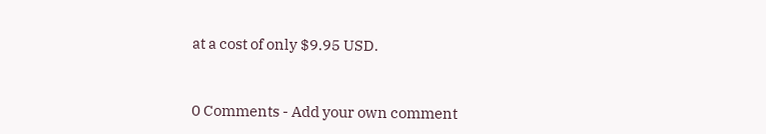at a cost of only $9.95 USD.


0 Comments - Add your own comment